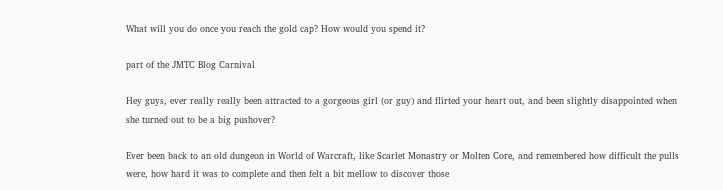What will you do once you reach the gold cap? How would you spend it?

part of the JMTC Blog Carnival

Hey guys, ever really really been attracted to a gorgeous girl (or guy) and flirted your heart out, and been slightly disappointed when she turned out to be a big pushover?

Ever been back to an old dungeon in World of Warcraft, like Scarlet Monastry or Molten Core, and remembered how difficult the pulls were, how hard it was to complete and then felt a bit mellow to discover those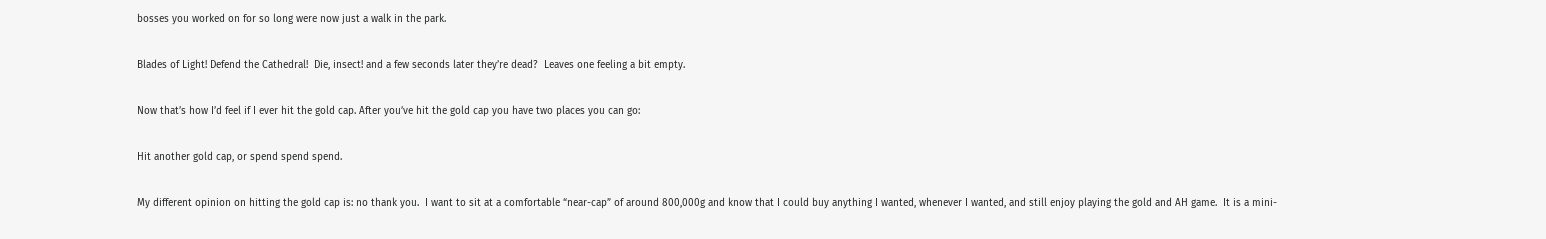bosses you worked on for so long were now just a walk in the park.

Blades of Light! Defend the Cathedral!  Die, insect! and a few seconds later they’re dead?  Leaves one feeling a bit empty.

Now that’s how I’d feel if I ever hit the gold cap. After you’ve hit the gold cap you have two places you can go:

Hit another gold cap, or spend spend spend.

My different opinion on hitting the gold cap is: no thank you.  I want to sit at a comfortable “near-cap” of around 800,000g and know that I could buy anything I wanted, whenever I wanted, and still enjoy playing the gold and AH game.  It is a mini-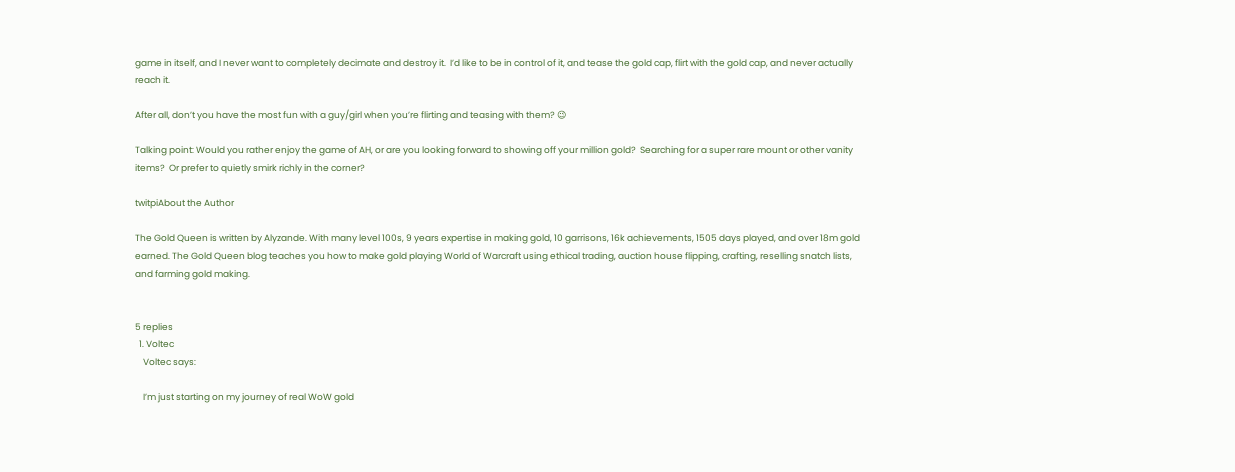game in itself, and I never want to completely decimate and destroy it.  I’d like to be in control of it, and tease the gold cap, flirt with the gold cap, and never actually reach it.

After all, don’t you have the most fun with a guy/girl when you’re flirting and teasing with them? 😉

Talking point: Would you rather enjoy the game of AH, or are you looking forward to showing off your million gold?  Searching for a super rare mount or other vanity items?  Or prefer to quietly smirk richly in the corner?

twitpiAbout the Author

The Gold Queen is written by Alyzande. With many level 100s, 9 years expertise in making gold, 10 garrisons, 16k achievements, 1505 days played, and over 18m gold earned. The Gold Queen blog teaches you how to make gold playing World of Warcraft using ethical trading, auction house flipping, crafting, reselling snatch lists, and farming gold making.


5 replies
  1. Voltec
    Voltec says:

    I’m just starting on my journey of real WoW gold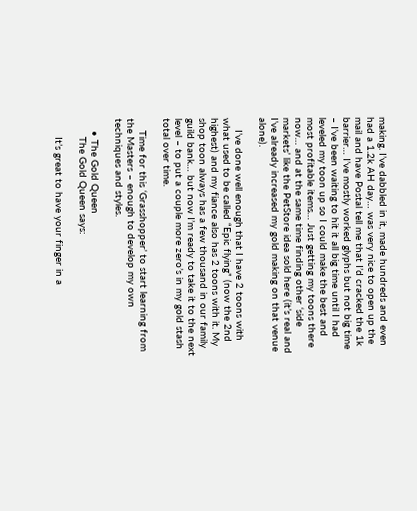making. I’ve dabbled in it, made hundreds and even had a 1.2k AH day… was very nice to open up the mail and have Postal tell me that I’d cracked the 1k barrier… I’ve mostly worked glyphs but not big time – I’ve been waiting to hit it all big time until I had leveled my toon up so I could make the best and most profitable items… Just getting my toons there now… and at the same time finding other ‘side markets’ like the PetStore idea sold here (it’s real and I’ve already increased my gold making on that venue alone).

    I’ve done well enough that I have 2 toons with what used to be called “Epic flying” (now the 2nd highest) and my fiance also has 2 toons with it. My shop toon always has a few thousand in our family guild bank… but now I’m ready to take it to the next level – to put a couple more zero’s in my gold stash total over time.

    Time for this ‘Grasshopper’ to start learning from the Masters – enough to develop my own techniques and styles.

    • The Gold Queen
      The Gold Queen says:

      It’s great to have your finger in a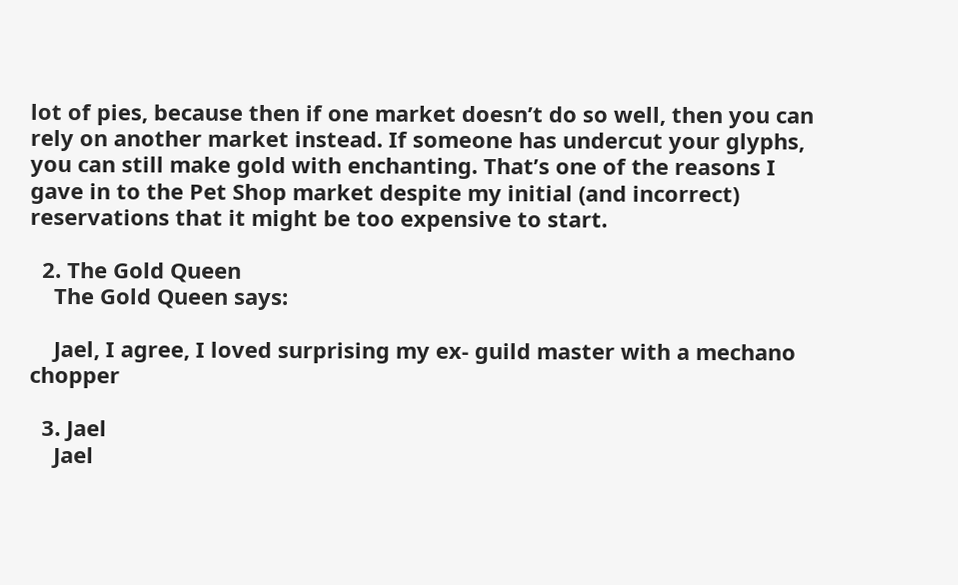lot of pies, because then if one market doesn’t do so well, then you can rely on another market instead. If someone has undercut your glyphs, you can still make gold with enchanting. That’s one of the reasons I gave in to the Pet Shop market despite my initial (and incorrect) reservations that it might be too expensive to start.

  2. The Gold Queen
    The Gold Queen says:

    Jael, I agree, I loved surprising my ex- guild master with a mechano chopper

  3. Jael
    Jael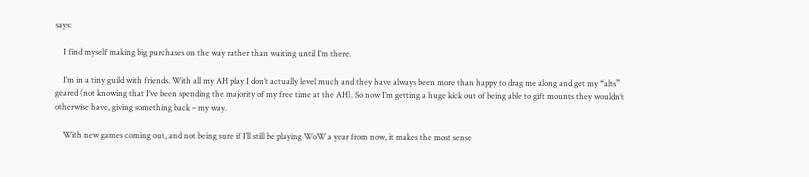says:

    I find myself making big purchases on the way rather than waiting until I’m there.

    I’m in a tiny guild with friends. With all my AH play I don’t actually level much and they have always been more than happy to drag me along and get my “alts” geared (not knowing that I’ve been spending the majority of my free time at the AH). So now I’m getting a huge kick out of being able to gift mounts they wouldn’t otherwise have, giving something back – my way.

    With new games coming out, and not being sure if I’ll still be playing WoW a year from now, it makes the most sense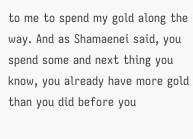to me to spend my gold along the way. And as Shamaenei said, you spend some and next thing you know, you already have more gold than you did before you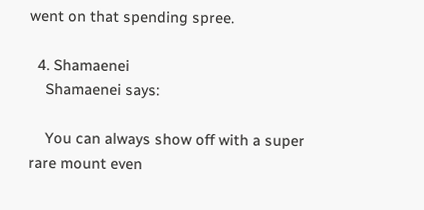went on that spending spree.

  4. Shamaenei
    Shamaenei says:

    You can always show off with a super rare mount even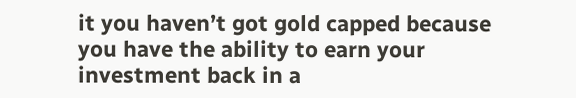it you haven’t got gold capped because you have the ability to earn your investment back in a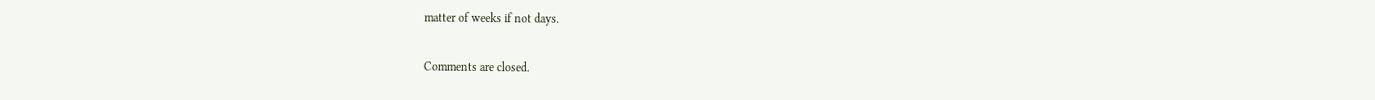matter of weeks if not days.

Comments are closed.